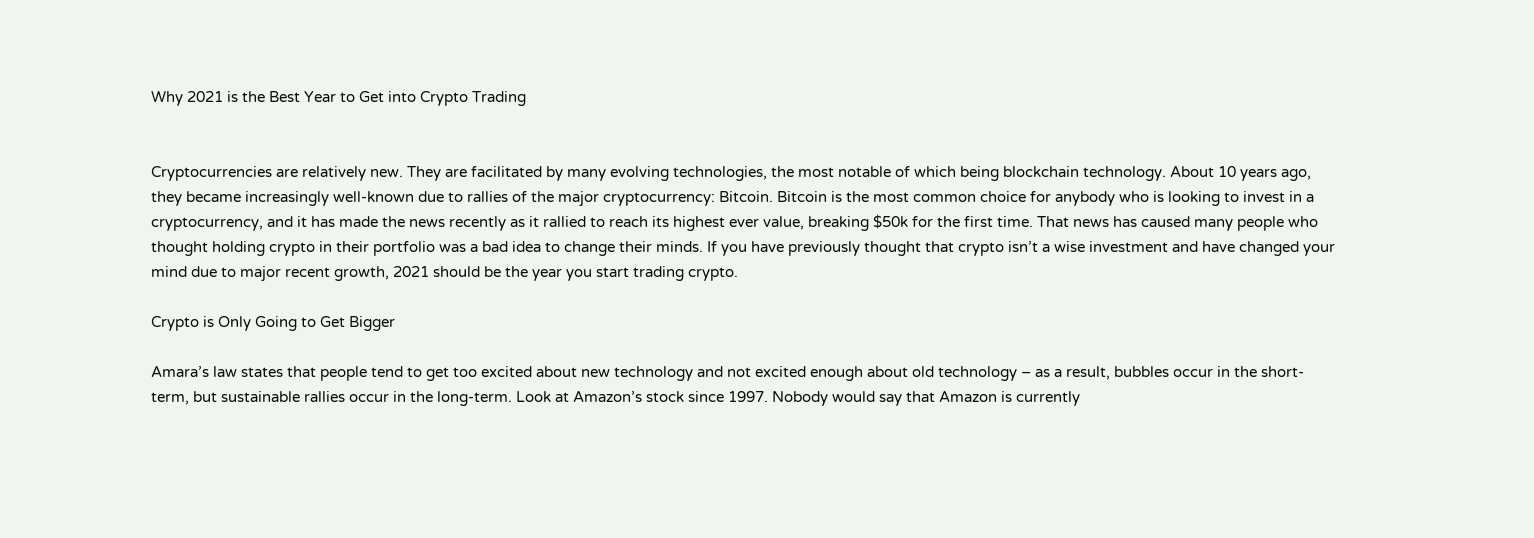Why 2021 is the Best Year to Get into Crypto Trading


Cryptocurrencies are relatively new. They are facilitated by many evolving technologies, the most notable of which being blockchain technology. About 10 years ago, they became increasingly well-known due to rallies of the major cryptocurrency: Bitcoin. Bitcoin is the most common choice for anybody who is looking to invest in a cryptocurrency, and it has made the news recently as it rallied to reach its highest ever value, breaking $50k for the first time. That news has caused many people who thought holding crypto in their portfolio was a bad idea to change their minds. If you have previously thought that crypto isn’t a wise investment and have changed your mind due to major recent growth, 2021 should be the year you start trading crypto.

Crypto is Only Going to Get Bigger

Amara’s law states that people tend to get too excited about new technology and not excited enough about old technology – as a result, bubbles occur in the short-term, but sustainable rallies occur in the long-term. Look at Amazon’s stock since 1997. Nobody would say that Amazon is currently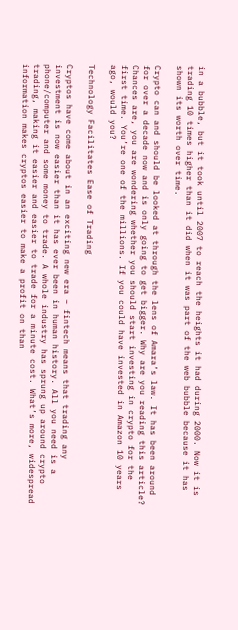in a bubble, but it took until 2007 to reach the heights it had during 2000. Now it is trading 10 times higher than it did when it was part of the web bubble because it has shown its worth over time.

Crypto can and should be looked at through the lens of Amara’s law. It has been around for over a decade now and is only going to get bigger. Why are you reading this article? Chances are, you are wondering whether you should start investing in crypto for the first time. You’re one of the millions. If you could have invested in Amazon 10 years ago, would you?

Technology Facilitates Ease of Trading

Cryptos have come about in an exciting new era – fintech means that trading any investment is now easier than it has ever been in human history. All you need is a phone/computer and some money to trade. A whole industry has sprung up around crypto trading, making it easier and easier to trade for a minute cost. What’s more, widespread information makes cryptos easier to make a profit on than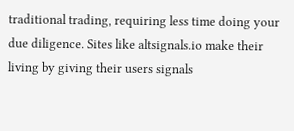traditional trading, requiring less time doing your due diligence. Sites like altsignals.io make their living by giving their users signals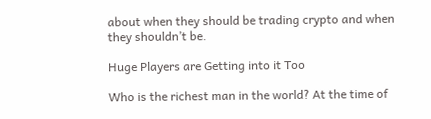about when they should be trading crypto and when they shouldn’t be.

Huge Players are Getting into it Too

Who is the richest man in the world? At the time of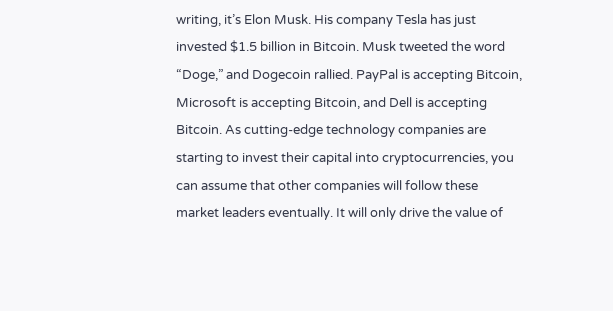writing, it’s Elon Musk. His company Tesla has just invested $1.5 billion in Bitcoin. Musk tweeted the word “Doge,” and Dogecoin rallied. PayPal is accepting Bitcoin,  Microsoft is accepting Bitcoin, and Dell is accepting Bitcoin. As cutting-edge technology companies are starting to invest their capital into cryptocurrencies, you can assume that other companies will follow these market leaders eventually. It will only drive the value of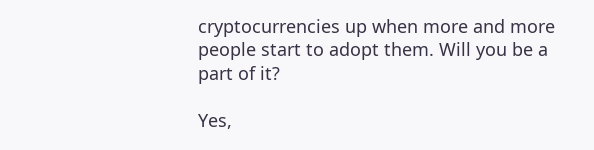cryptocurrencies up when more and more people start to adopt them. Will you be a part of it?

Yes,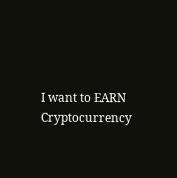I want to EARN Cryptocurrency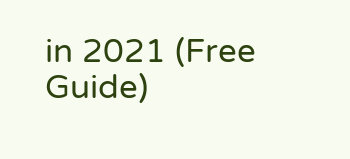in 2021 (Free Guide)